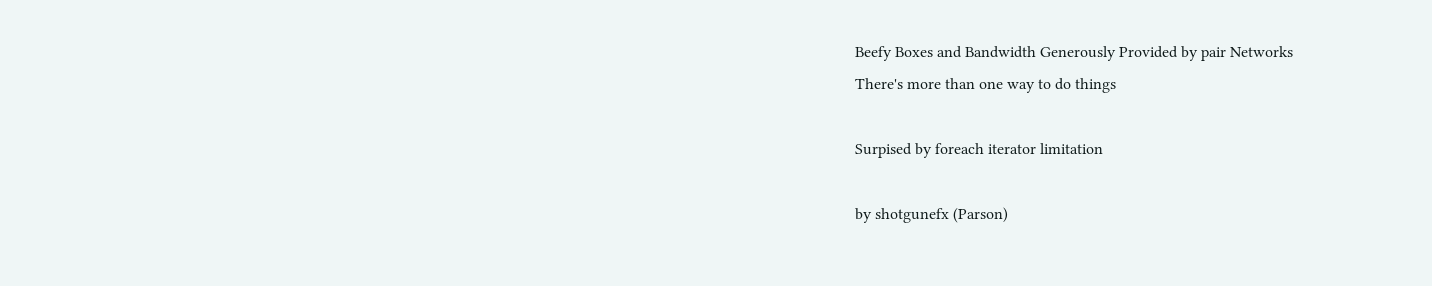Beefy Boxes and Bandwidth Generously Provided by pair Networks
There's more than one way to do things

Surpised by foreach iterator limitation

by shotgunefx (Parson)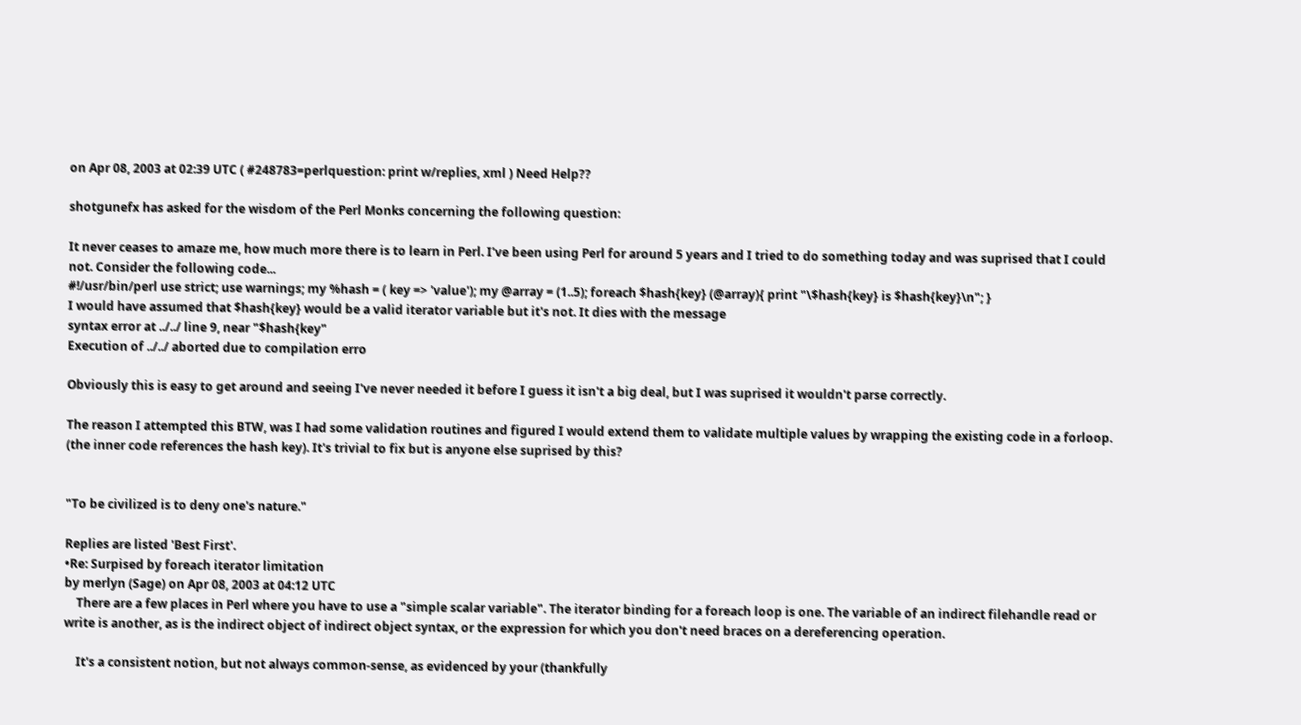on Apr 08, 2003 at 02:39 UTC ( #248783=perlquestion: print w/replies, xml ) Need Help??

shotgunefx has asked for the wisdom of the Perl Monks concerning the following question:

It never ceases to amaze me, how much more there is to learn in Perl. I've been using Perl for around 5 years and I tried to do something today and was suprised that I could not. Consider the following code...
#!/usr/bin/perl use strict; use warnings; my %hash = ( key => 'value'); my @array = (1..5); foreach $hash{key} (@array){ print "\$hash{key} is $hash{key}\n"; }
I would have assumed that $hash{key} would be a valid iterator variable but it's not. It dies with the message
syntax error at ../../ line 9, near "$hash{key"
Execution of ../../ aborted due to compilation erro

Obviously this is easy to get around and seeing I've never needed it before I guess it isn't a big deal, but I was suprised it wouldn't parse correctly.

The reason I attempted this BTW, was I had some validation routines and figured I would extend them to validate multiple values by wrapping the existing code in a forloop. (the inner code references the hash key). It's trivial to fix but is anyone else suprised by this?


"To be civilized is to deny one's nature."

Replies are listed 'Best First'.
•Re: Surpised by foreach iterator limitation
by merlyn (Sage) on Apr 08, 2003 at 04:12 UTC
    There are a few places in Perl where you have to use a "simple scalar variable". The iterator binding for a foreach loop is one. The variable of an indirect filehandle read or write is another, as is the indirect object of indirect object syntax, or the expression for which you don't need braces on a dereferencing operation.

    It's a consistent notion, but not always common-sense, as evidenced by your (thankfully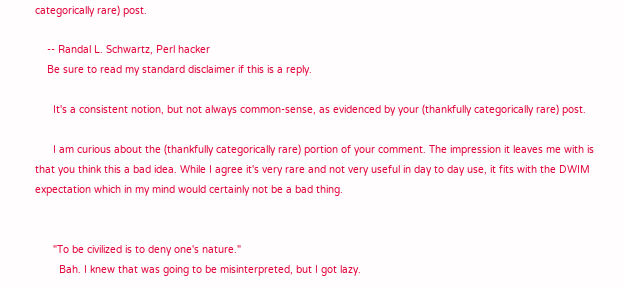categorically rare) post.

    -- Randal L. Schwartz, Perl hacker
    Be sure to read my standard disclaimer if this is a reply.

      It's a consistent notion, but not always common-sense, as evidenced by your (thankfully categorically rare) post.

      I am curious about the (thankfully categorically rare) portion of your comment. The impression it leaves me with is that you think this a bad idea. While I agree it's very rare and not very useful in day to day use, it fits with the DWIM expectation which in my mind would certainly not be a bad thing.


      "To be civilized is to deny one's nature."
        Bah. I knew that was going to be misinterpreted, but I got lazy.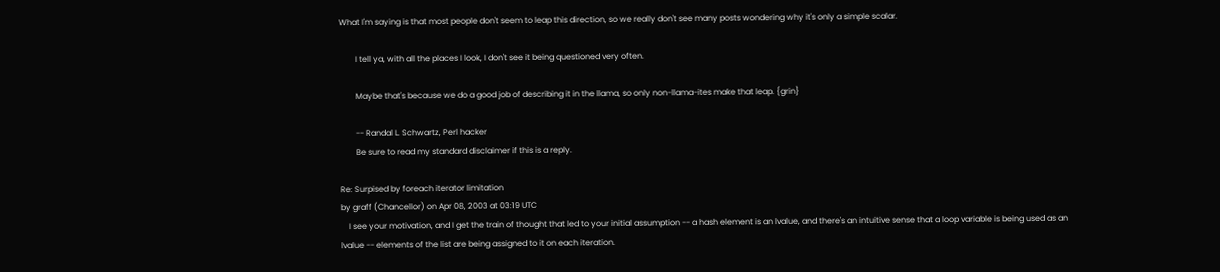What I'm saying is that most people don't seem to leap this direction, so we really don't see many posts wondering why it's only a simple scalar.

        I tell ya, with all the places I look, I don't see it being questioned very often.

        Maybe that's because we do a good job of describing it in the llama, so only non-llama-ites make that leap. {grin}

        -- Randal L. Schwartz, Perl hacker
        Be sure to read my standard disclaimer if this is a reply.

Re: Surpised by foreach iterator limitation
by graff (Chancellor) on Apr 08, 2003 at 03:19 UTC
    I see your motivation, and I get the train of thought that led to your initial assumption -- a hash element is an lvalue, and there's an intuitive sense that a loop variable is being used as an lvalue -- elements of the list are being assigned to it on each iteration.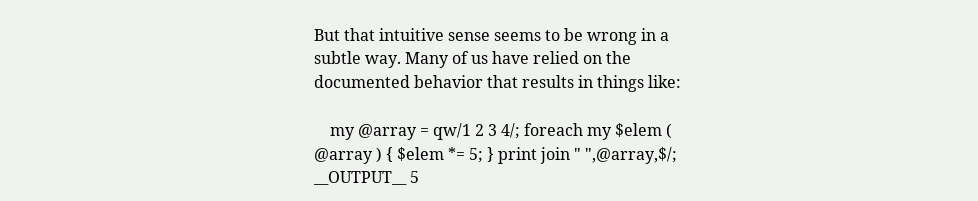But that intuitive sense seems to be wrong in a subtle way. Many of us have relied on the documented behavior that results in things like:

    my @array = qw/1 2 3 4/; foreach my $elem ( @array ) { $elem *= 5; } print join " ",@array,$/; __OUTPUT__ 5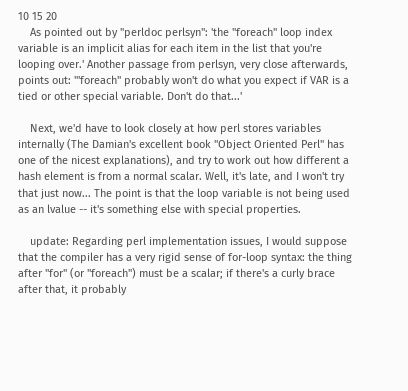10 15 20
    As pointed out by "perldoc perlsyn": 'the "foreach" loop index variable is an implicit alias for each item in the list that you're looping over.' Another passage from perlsyn, very close afterwards, points out: '"foreach" probably won't do what you expect if VAR is a tied or other special variable. Don't do that...'

    Next, we'd have to look closely at how perl stores variables internally (The Damian's excellent book "Object Oriented Perl" has one of the nicest explanations), and try to work out how different a hash element is from a normal scalar. Well, it's late, and I won't try that just now... The point is that the loop variable is not being used as an lvalue -- it's something else with special properties.

    update: Regarding perl implementation issues, I would suppose that the compiler has a very rigid sense of for-loop syntax: the thing after "for" (or "foreach") must be a scalar; if there's a curly brace after that, it probably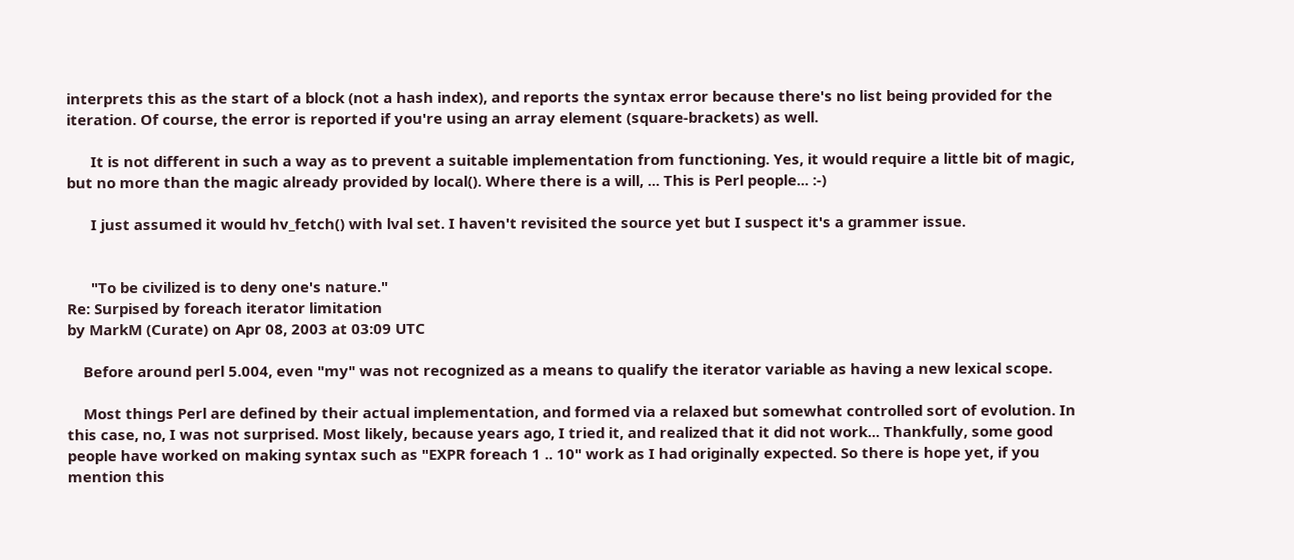interprets this as the start of a block (not a hash index), and reports the syntax error because there's no list being provided for the iteration. Of course, the error is reported if you're using an array element (square-brackets) as well.

      It is not different in such a way as to prevent a suitable implementation from functioning. Yes, it would require a little bit of magic, but no more than the magic already provided by local(). Where there is a will, ... This is Perl people... :-)

      I just assumed it would hv_fetch() with lval set. I haven't revisited the source yet but I suspect it's a grammer issue.


      "To be civilized is to deny one's nature."
Re: Surpised by foreach iterator limitation
by MarkM (Curate) on Apr 08, 2003 at 03:09 UTC

    Before around perl 5.004, even "my" was not recognized as a means to qualify the iterator variable as having a new lexical scope.

    Most things Perl are defined by their actual implementation, and formed via a relaxed but somewhat controlled sort of evolution. In this case, no, I was not surprised. Most likely, because years ago, I tried it, and realized that it did not work... Thankfully, some good people have worked on making syntax such as "EXPR foreach 1 .. 10" work as I had originally expected. So there is hope yet, if you mention this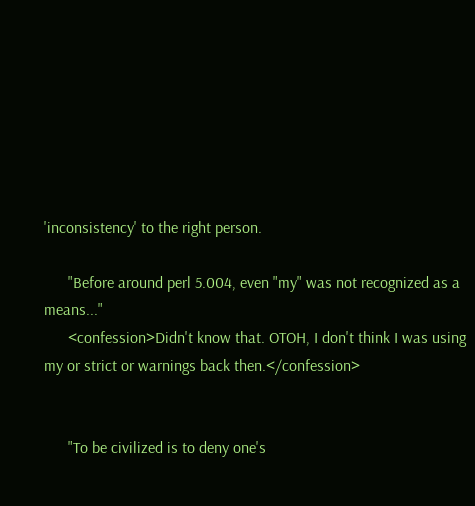'inconsistency' to the right person.

      "Before around perl 5.004, even "my" was not recognized as a means..."
      <confession>Didn't know that. OTOH, I don't think I was using my or strict or warnings back then.</confession>


      "To be civilized is to deny one's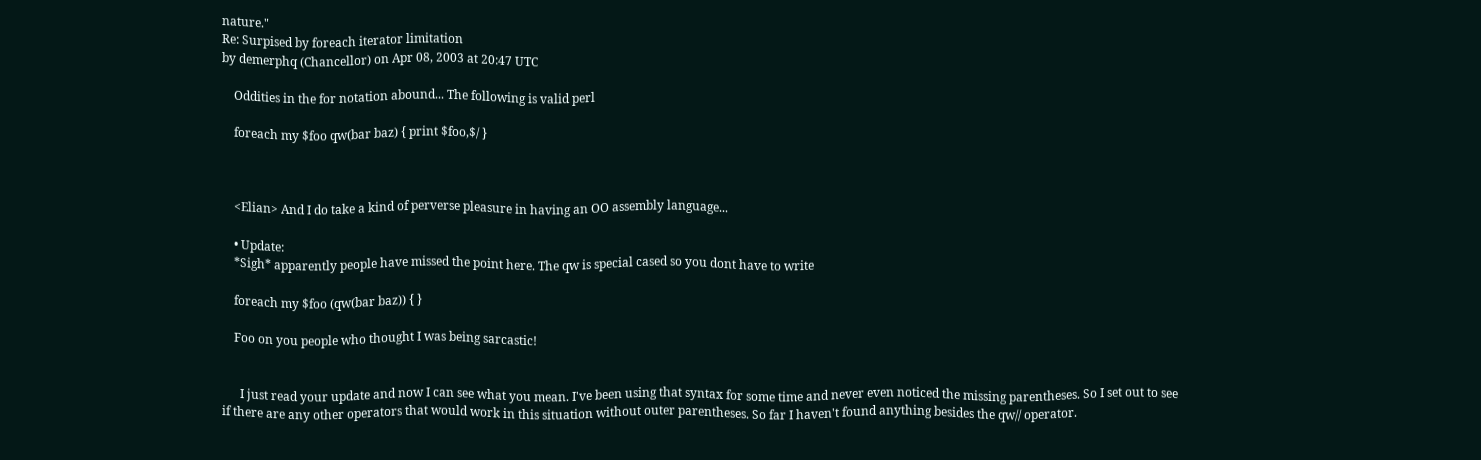nature."
Re: Surpised by foreach iterator limitation
by demerphq (Chancellor) on Apr 08, 2003 at 20:47 UTC

    Oddities in the for notation abound... The following is valid perl

    foreach my $foo qw(bar baz) { print $foo,$/ }



    <Elian> And I do take a kind of perverse pleasure in having an OO assembly language...

    • Update:
    *Sigh* apparently people have missed the point here. The qw is special cased so you dont have to write

    foreach my $foo (qw(bar baz)) { }

    Foo on you people who thought I was being sarcastic!


      I just read your update and now I can see what you mean. I've been using that syntax for some time and never even noticed the missing parentheses. So I set out to see if there are any other operators that would work in this situation without outer parentheses. So far I haven't found anything besides the qw// operator.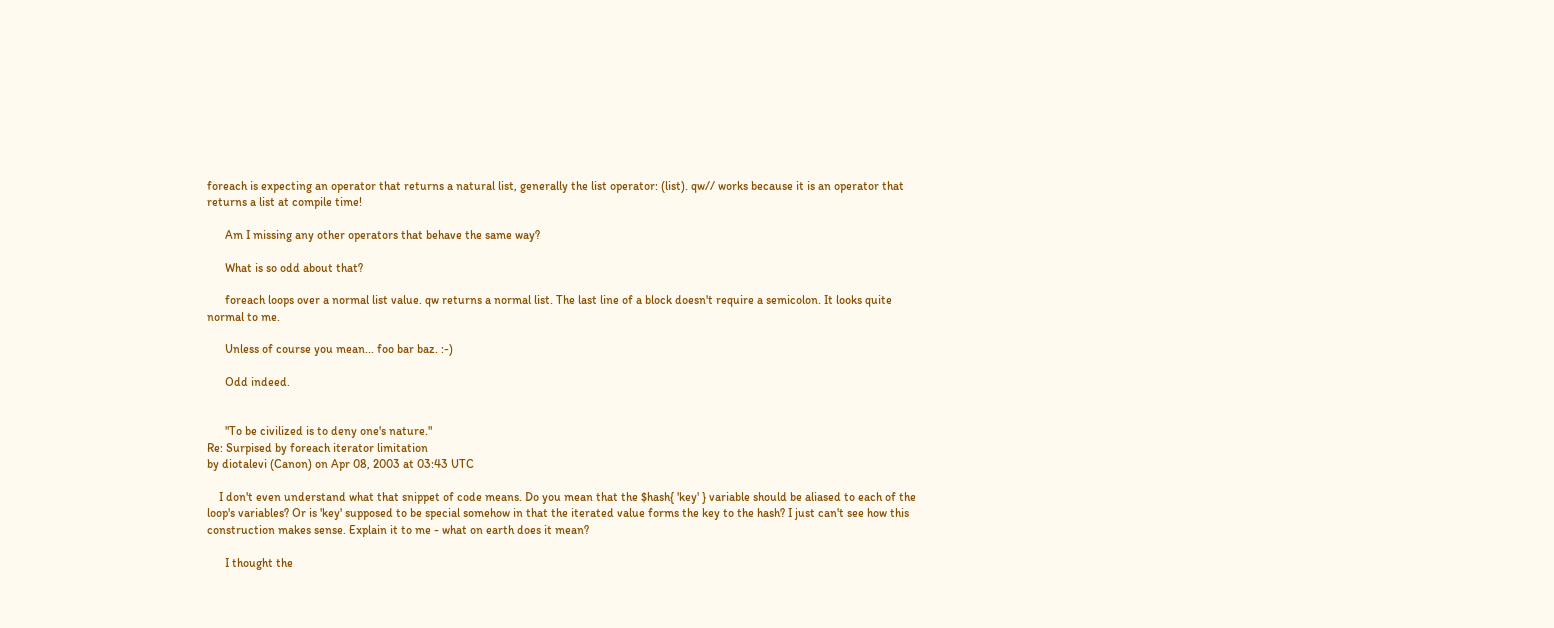foreach is expecting an operator that returns a natural list, generally the list operator: (list). qw// works because it is an operator that returns a list at compile time!

      Am I missing any other operators that behave the same way?

      What is so odd about that?

      foreach loops over a normal list value. qw returns a normal list. The last line of a block doesn't require a semicolon. It looks quite normal to me.

      Unless of course you mean... foo bar baz. :-)

      Odd indeed.


      "To be civilized is to deny one's nature."
Re: Surpised by foreach iterator limitation
by diotalevi (Canon) on Apr 08, 2003 at 03:43 UTC

    I don't even understand what that snippet of code means. Do you mean that the $hash{ 'key' } variable should be aliased to each of the loop's variables? Or is 'key' supposed to be special somehow in that the iterated value forms the key to the hash? I just can't see how this construction makes sense. Explain it to me - what on earth does it mean?

      I thought the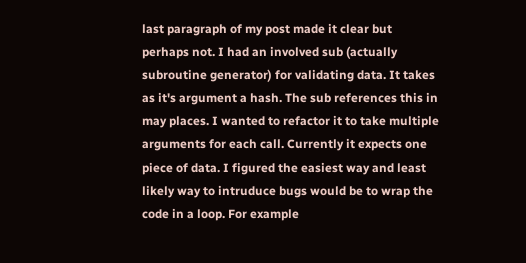last paragraph of my post made it clear but perhaps not. I had an involved sub (actually subroutine generator) for validating data. It takes as it's argument a hash. The sub references this in may places. I wanted to refactor it to take multiple arguments for each call. Currently it expects one piece of data. I figured the easiest way and least likely way to intruduce bugs would be to wrap the code in a loop. For example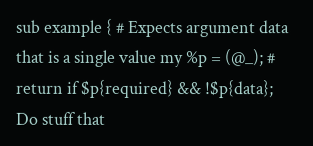sub example { # Expects argument data that is a single value my %p = (@_); # return if $p{required} && !$p{data}; Do stuff that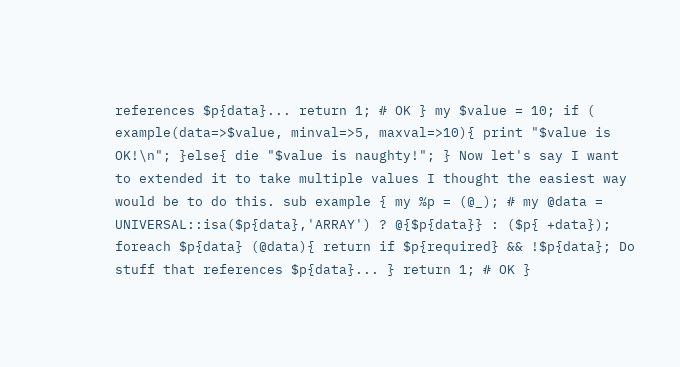references $p{data}... return 1; # OK } my $value = 10; if ( example(data=>$value, minval=>5, maxval=>10){ print "$value is OK!\n"; }else{ die "$value is naughty!"; } Now let's say I want to extended it to take multiple values I thought the easiest way would be to do this. sub example { my %p = (@_); # my @data = UNIVERSAL::isa($p{data},'ARRAY') ? @{$p{data}} : ($p{ +data}); foreach $p{data} (@data){ return if $p{required} && !$p{data}; Do stuff that references $p{data}... } return 1; # OK }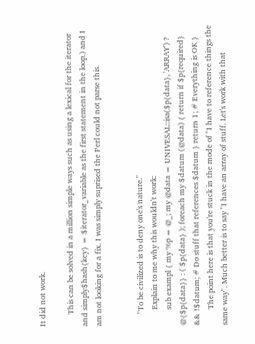It did not work.

      This can be solved in a million simple ways such as using a lexical for the iterator and simply$hash{key} = $iterator_variable as the first statement in the loop.) and I am not looking for a fix. I was simply suprised the Perl could not parse this.


      "To be civilized is to deny one's nature."
        Explain to me why this wouldn't work:
        sub exampl { my %p = @_; my @data = UNIVESAL::isa($p{data}, 'ARRAY') ? @{$p{data}} : ( $p{data} ); foreach my $datum (@data) { return if $p{required} && !$datum; # Do stuff that references $datum } return 1; # Everything is OK }
        The point here is that you're stuck in the mode of "I have to reference things the same way". Much better is to say "I have an array of stuff. Let's work with that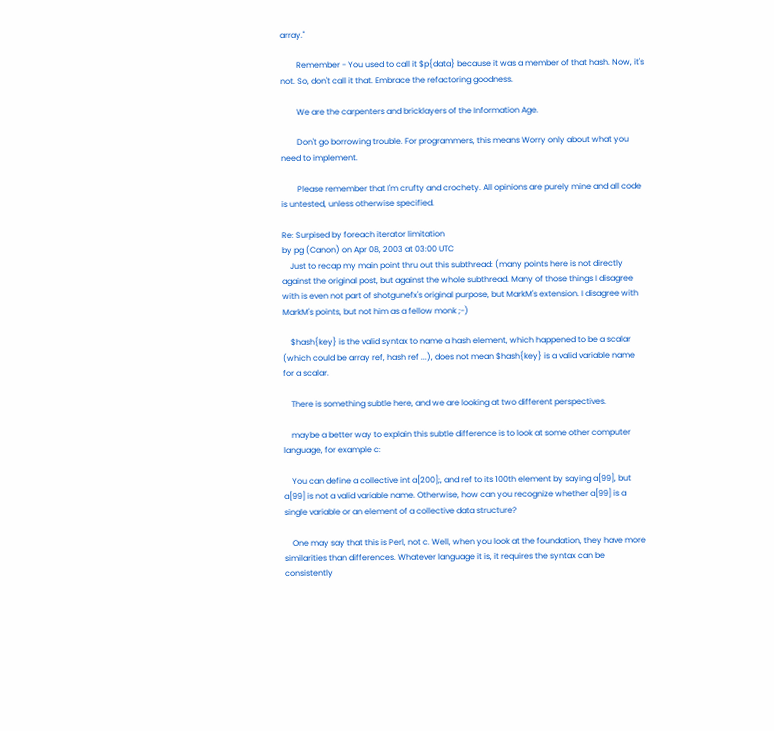array."

        Remember - You used to call it $p{data} because it was a member of that hash. Now, it's not. So, don't call it that. Embrace the refactoring goodness.

        We are the carpenters and bricklayers of the Information Age.

        Don't go borrowing trouble. For programmers, this means Worry only about what you need to implement.

        Please remember that I'm crufty and crochety. All opinions are purely mine and all code is untested, unless otherwise specified.

Re: Surpised by foreach iterator limitation
by pg (Canon) on Apr 08, 2003 at 03:00 UTC
    Just to recap my main point thru out this subthread: (many points here is not directly against the original post, but against the whole subthread. Many of those things I disagree with is even not part of shotgunefx's original purpose, but MarkM's extension. I disagree with MarkM's points, but not him as a fellow monk ;-)

    $hash{key} is the valid syntax to name a hash element, which happened to be a scalar (which could be array ref, hash ref ...), does not mean $hash{key} is a valid variable name for a scalar.

    There is something subtle here, and we are looking at two different perspectives.

    maybe a better way to explain this subtle difference is to look at some other computer language, for example c:

    You can define a collective int a[200];, and ref to its 100th element by saying a[99], but a[99] is not a valid variable name. Otherwise, how can you recognize whether a[99] is a single variable or an element of a collective data structure?

    One may say that this is Perl, not c. Well, when you look at the foundation, they have more similarities than differences. Whatever language it is, it requires the syntax can be consistently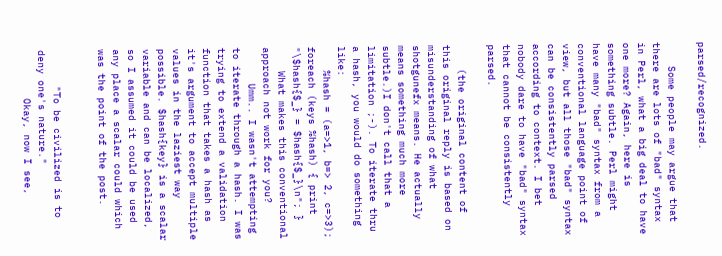parsed/recognized.

    Some people may argue that there are lots of "bad" syntax in Perl, what a big deal to have one more? Again, here is something subtle. Perl might have many "bad" syntax from a conventional language point of view, but all those "bad" syntax can be consistently parsed according to context. I bet nobody dare to have "bad" syntax that cannot be consistently parsed.

    (the original content of this original reply is based on misunderstanding of what shotgunefx means. He actually means something much more subtle.)I don't call that a limitation ;-). To iterate thru a hash, you would do something like:
    %hash = (a=>1, b=> 2, c=>3); foreach (keys %hash) { print "\$hash{$_} = $hash{$_}\n"; }
    What makes this conventional approach not work for you?
      Umm.. I wasn't attempting to iterate through a hash. I was trying to extend a validation function that takes a hash as it's argument to accept multiple values in the laziest way possible. $hash{key} is a scalar variable and can be localized, so I assumed it could be used any place a scalar could which was the point of the post.


      "To be civilized is to deny one's nature."
        Okay, now I see,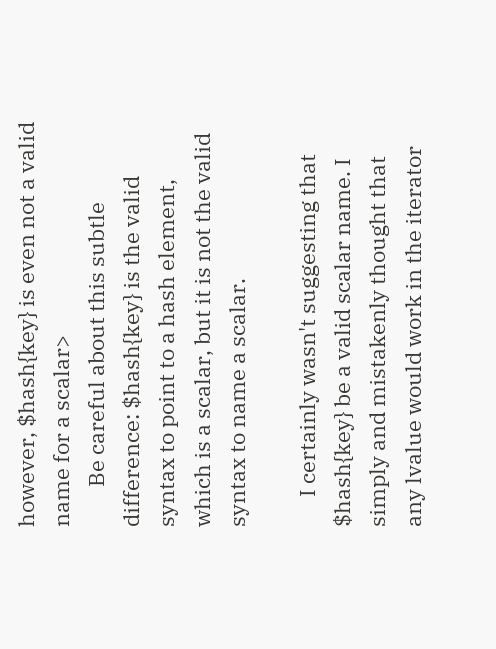however, $hash{key} is even not a valid name for a scalar>
        Be careful about this subtle difference: $hash{key} is the valid syntax to point to a hash element, which is a scalar, but it is not the valid syntax to name a scalar.

      I certainly wasn't suggesting that $hash{key} be a valid scalar name. I simply and mistakenly thought that any lvalue would work in the iterator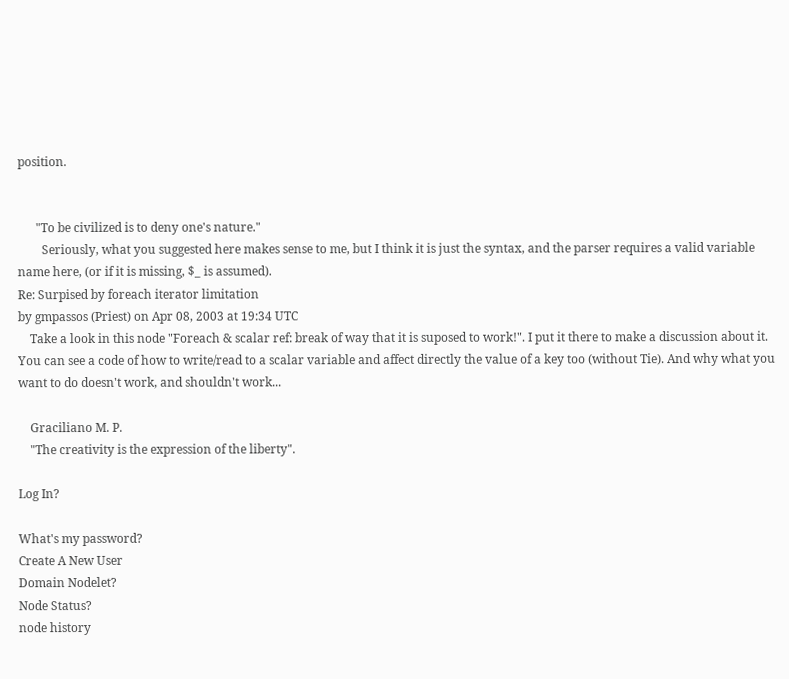position.


      "To be civilized is to deny one's nature."
        Seriously, what you suggested here makes sense to me, but I think it is just the syntax, and the parser requires a valid variable name here, (or if it is missing, $_ is assumed).
Re: Surpised by foreach iterator limitation
by gmpassos (Priest) on Apr 08, 2003 at 19:34 UTC
    Take a look in this node "Foreach & scalar ref: break of way that it is suposed to work!". I put it there to make a discussion about it. You can see a code of how to write/read to a scalar variable and affect directly the value of a key too (without Tie). And why what you want to do doesn't work, and shouldn't work...

    Graciliano M. P.
    "The creativity is the expression of the liberty".

Log In?

What's my password?
Create A New User
Domain Nodelet?
Node Status?
node history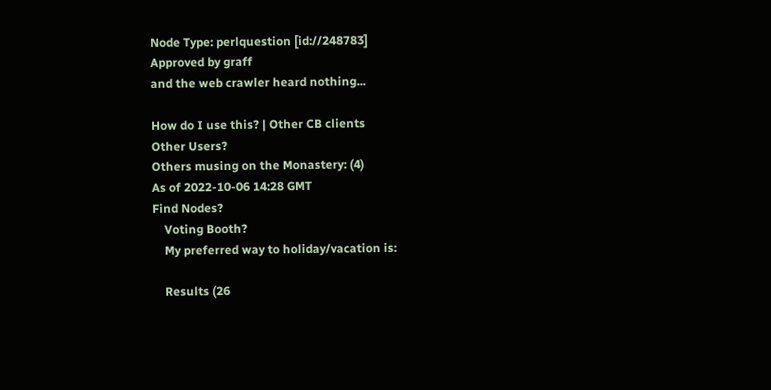Node Type: perlquestion [id://248783]
Approved by graff
and the web crawler heard nothing...

How do I use this? | Other CB clients
Other Users?
Others musing on the Monastery: (4)
As of 2022-10-06 14:28 GMT
Find Nodes?
    Voting Booth?
    My preferred way to holiday/vacation is:

    Results (26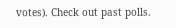votes). Check out past polls.